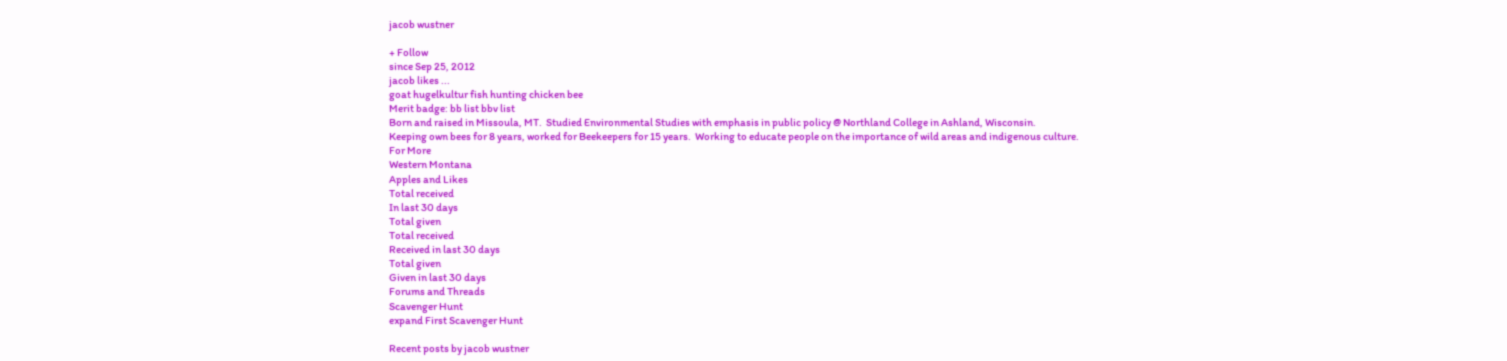jacob wustner

+ Follow
since Sep 25, 2012
jacob likes ...
goat hugelkultur fish hunting chicken bee
Merit badge: bb list bbv list
Born and raised in Missoula, MT.  Studied Environmental Studies with emphasis in public policy @ Northland College in Ashland, Wisconsin.
Keeping own bees for 8 years, worked for Beekeepers for 15 years.  Working to educate people on the importance of wild areas and indigenous culture.
For More
Western Montana
Apples and Likes
Total received
In last 30 days
Total given
Total received
Received in last 30 days
Total given
Given in last 30 days
Forums and Threads
Scavenger Hunt
expand First Scavenger Hunt

Recent posts by jacob wustner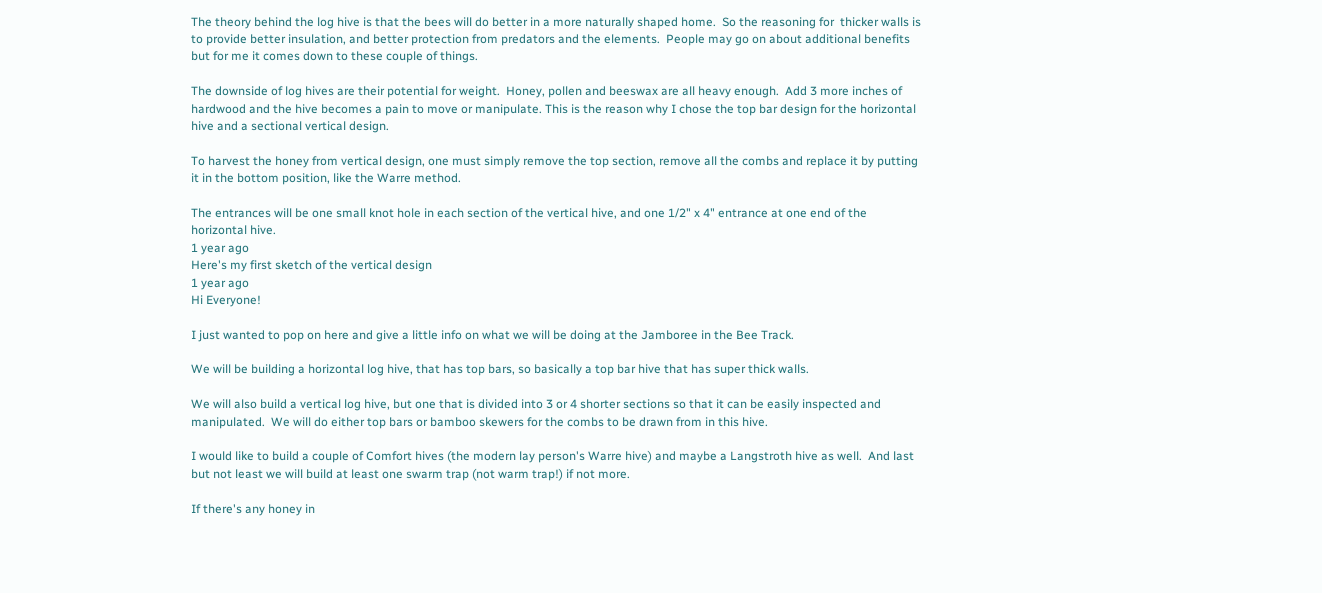The theory behind the log hive is that the bees will do better in a more naturally shaped home.  So the reasoning for  thicker walls is to provide better insulation, and better protection from predators and the elements.  People may go on about additional benefits but for me it comes down to these couple of things.

The downside of log hives are their potential for weight.  Honey, pollen and beeswax are all heavy enough.  Add 3 more inches of hardwood and the hive becomes a pain to move or manipulate. This is the reason why I chose the top bar design for the horizontal hive and a sectional vertical design.

To harvest the honey from vertical design, one must simply remove the top section, remove all the combs and replace it by putting it in the bottom position, like the Warre method.

The entrances will be one small knot hole in each section of the vertical hive, and one 1/2" x 4" entrance at one end of the horizontal hive.
1 year ago
Here's my first sketch of the vertical design
1 year ago
Hi Everyone!

I just wanted to pop on here and give a little info on what we will be doing at the Jamboree in the Bee Track.

We will be building a horizontal log hive, that has top bars, so basically a top bar hive that has super thick walls.

We will also build a vertical log hive, but one that is divided into 3 or 4 shorter sections so that it can be easily inspected and manipulated.  We will do either top bars or bamboo skewers for the combs to be drawn from in this hive.

I would like to build a couple of Comfort hives (the modern lay person's Warre hive) and maybe a Langstroth hive as well.  And last but not least we will build at least one swarm trap (not warm trap!) if not more.

If there's any honey in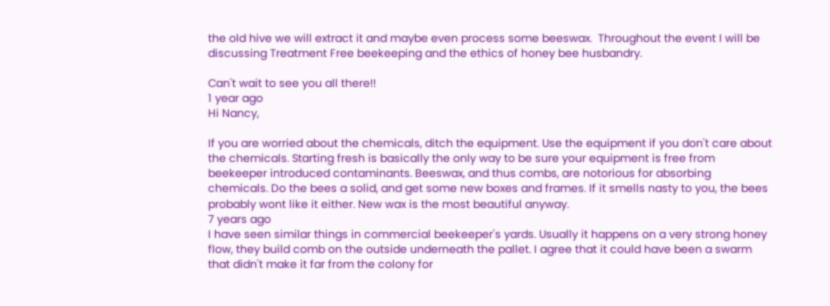the old hive we will extract it and maybe even process some beeswax.  Throughout the event I will be discussing Treatment Free beekeeping and the ethics of honey bee husbandry.

Can't wait to see you all there!!
1 year ago
Hi Nancy,

If you are worried about the chemicals, ditch the equipment. Use the equipment if you don't care about the chemicals. Starting fresh is basically the only way to be sure your equipment is free from beekeeper introduced contaminants. Beeswax, and thus combs, are notorious for absorbing chemicals. Do the bees a solid, and get some new boxes and frames. If it smells nasty to you, the bees probably wont like it either. New wax is the most beautiful anyway.
7 years ago
I have seen similar things in commercial beekeeper's yards. Usually it happens on a very strong honey flow, they build comb on the outside underneath the pallet. I agree that it could have been a swarm that didn't make it far from the colony for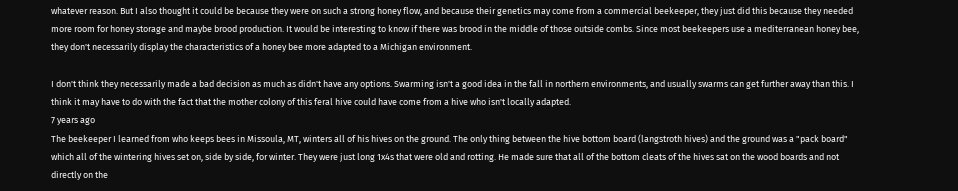whatever reason. But I also thought it could be because they were on such a strong honey flow, and because their genetics may come from a commercial beekeeper, they just did this because they needed more room for honey storage and maybe brood production. It would be interesting to know if there was brood in the middle of those outside combs. Since most beekeepers use a mediterranean honey bee, they don't necessarily display the characteristics of a honey bee more adapted to a Michigan environment.

I don't think they necessarily made a bad decision as much as didn't have any options. Swarming isn't a good idea in the fall in northern environments, and usually swarms can get further away than this. I think it may have to do with the fact that the mother colony of this feral hive could have come from a hive who isn't locally adapted.
7 years ago
The beekeeper I learned from who keeps bees in Missoula, MT, winters all of his hives on the ground. The only thing between the hive bottom board (langstroth hives) and the ground was a "pack board" which all of the wintering hives set on, side by side, for winter. They were just long 1x4s that were old and rotting. He made sure that all of the bottom cleats of the hives sat on the wood boards and not directly on the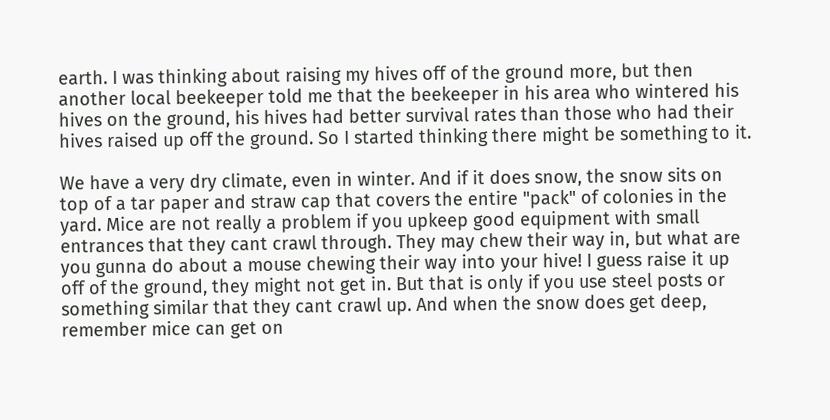earth. I was thinking about raising my hives off of the ground more, but then another local beekeeper told me that the beekeeper in his area who wintered his hives on the ground, his hives had better survival rates than those who had their hives raised up off the ground. So I started thinking there might be something to it.

We have a very dry climate, even in winter. And if it does snow, the snow sits on top of a tar paper and straw cap that covers the entire "pack" of colonies in the yard. Mice are not really a problem if you upkeep good equipment with small entrances that they cant crawl through. They may chew their way in, but what are you gunna do about a mouse chewing their way into your hive! I guess raise it up off of the ground, they might not get in. But that is only if you use steel posts or something similar that they cant crawl up. And when the snow does get deep, remember mice can get on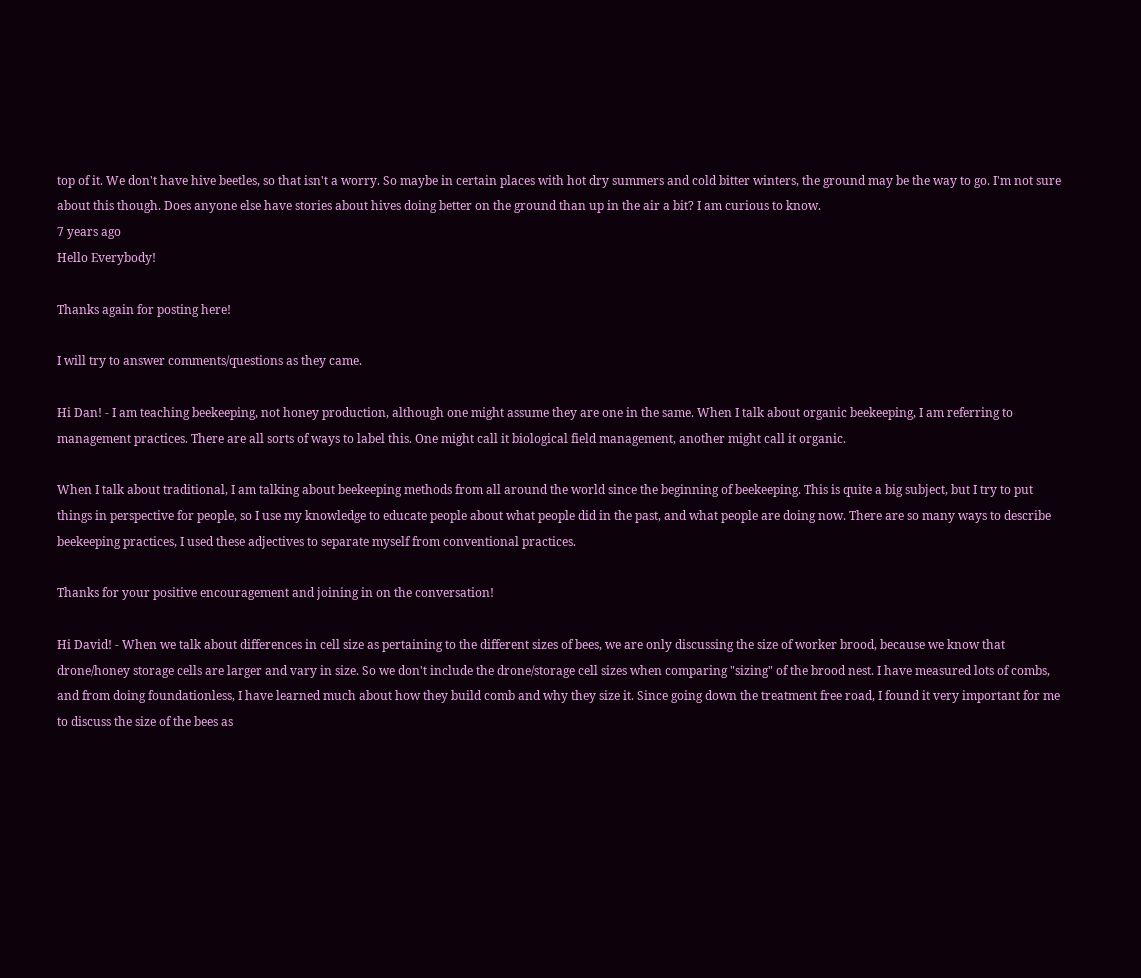top of it. We don't have hive beetles, so that isn't a worry. So maybe in certain places with hot dry summers and cold bitter winters, the ground may be the way to go. I'm not sure about this though. Does anyone else have stories about hives doing better on the ground than up in the air a bit? I am curious to know.
7 years ago
Hello Everybody!

Thanks again for posting here!

I will try to answer comments/questions as they came.

Hi Dan! - I am teaching beekeeping, not honey production, although one might assume they are one in the same. When I talk about organic beekeeping, I am referring to management practices. There are all sorts of ways to label this. One might call it biological field management, another might call it organic.

When I talk about traditional, I am talking about beekeeping methods from all around the world since the beginning of beekeeping. This is quite a big subject, but I try to put things in perspective for people, so I use my knowledge to educate people about what people did in the past, and what people are doing now. There are so many ways to describe beekeeping practices, I used these adjectives to separate myself from conventional practices.

Thanks for your positive encouragement and joining in on the conversation!

Hi David! - When we talk about differences in cell size as pertaining to the different sizes of bees, we are only discussing the size of worker brood, because we know that drone/honey storage cells are larger and vary in size. So we don't include the drone/storage cell sizes when comparing "sizing" of the brood nest. I have measured lots of combs, and from doing foundationless, I have learned much about how they build comb and why they size it. Since going down the treatment free road, I found it very important for me to discuss the size of the bees as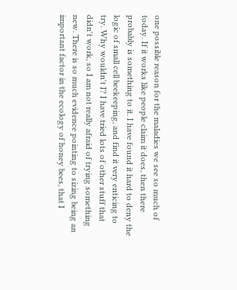one possible reason for the maladies we see so much of today. If it works like people claim it does, then there probably is something to it. I have found it hard to deny the logic of small cell beekeeping, and find it very enticing to try. Why wouldn't I? I have tried lots of other stuff that didn't work, so I am not really afraid of trying something new. There is so much evidence pointing to sizing being an important factor in the ecology of honey bees, that I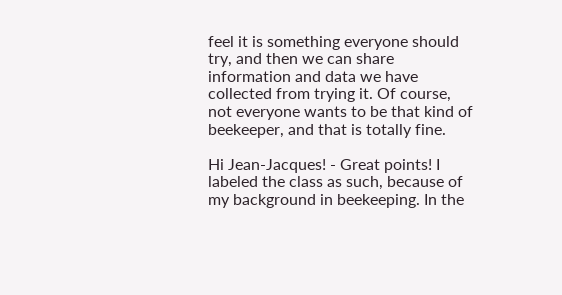feel it is something everyone should try, and then we can share information and data we have collected from trying it. Of course, not everyone wants to be that kind of beekeeper, and that is totally fine.

Hi Jean-Jacques! - Great points! I labeled the class as such, because of my background in beekeeping. In the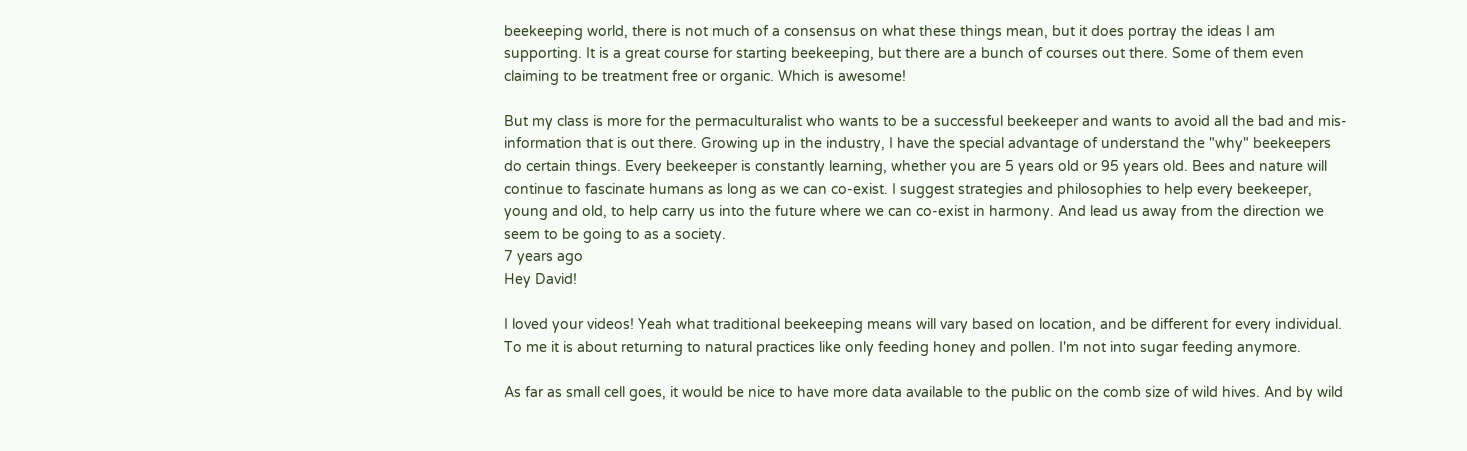beekeeping world, there is not much of a consensus on what these things mean, but it does portray the ideas I am supporting. It is a great course for starting beekeeping, but there are a bunch of courses out there. Some of them even claiming to be treatment free or organic. Which is awesome!

But my class is more for the permaculturalist who wants to be a successful beekeeper and wants to avoid all the bad and mis-information that is out there. Growing up in the industry, I have the special advantage of understand the "why" beekeepers do certain things. Every beekeeper is constantly learning, whether you are 5 years old or 95 years old. Bees and nature will continue to fascinate humans as long as we can co-exist. I suggest strategies and philosophies to help every beekeeper, young and old, to help carry us into the future where we can co-exist in harmony. And lead us away from the direction we seem to be going to as a society.
7 years ago
Hey David!

I loved your videos! Yeah what traditional beekeeping means will vary based on location, and be different for every individual. To me it is about returning to natural practices like only feeding honey and pollen. I'm not into sugar feeding anymore.

As far as small cell goes, it would be nice to have more data available to the public on the comb size of wild hives. And by wild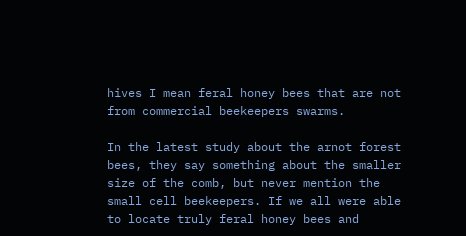hives I mean feral honey bees that are not from commercial beekeepers swarms.

In the latest study about the arnot forest bees, they say something about the smaller size of the comb, but never mention the small cell beekeepers. If we all were able to locate truly feral honey bees and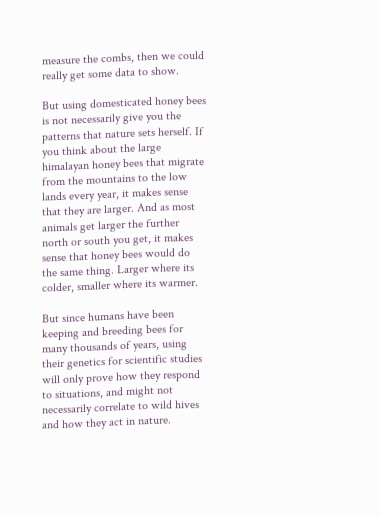measure the combs, then we could really get some data to show.

But using domesticated honey bees is not necessarily give you the patterns that nature sets herself. If you think about the large himalayan honey bees that migrate from the mountains to the low lands every year, it makes sense that they are larger. And as most animals get larger the further north or south you get, it makes sense that honey bees would do the same thing. Larger where its colder, smaller where its warmer.

But since humans have been keeping and breeding bees for many thousands of years, using their genetics for scientific studies will only prove how they respond to situations, and might not necessarily correlate to wild hives and how they act in nature.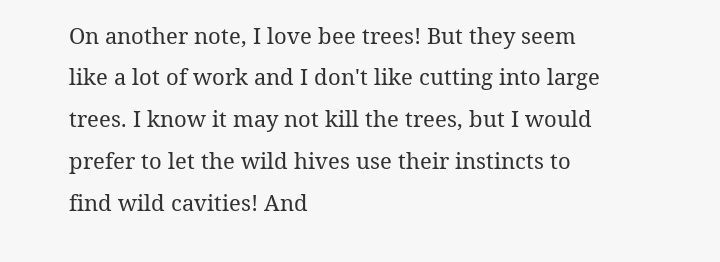On another note, I love bee trees! But they seem like a lot of work and I don't like cutting into large trees. I know it may not kill the trees, but I would prefer to let the wild hives use their instincts to find wild cavities! And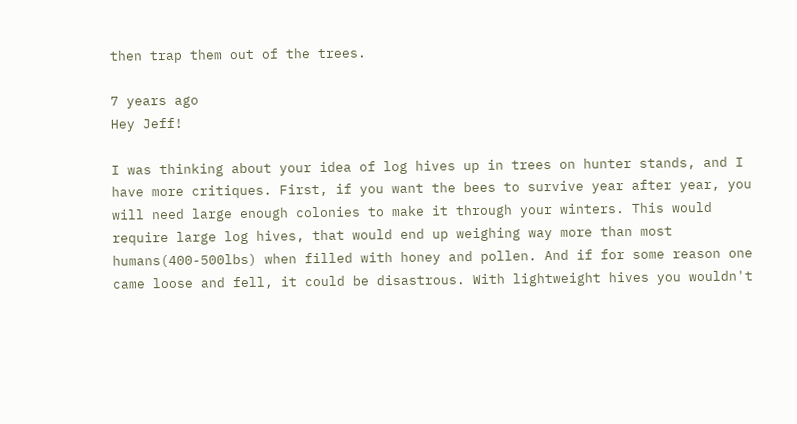then trap them out of the trees.

7 years ago
Hey Jeff!

I was thinking about your idea of log hives up in trees on hunter stands, and I have more critiques. First, if you want the bees to survive year after year, you will need large enough colonies to make it through your winters. This would require large log hives, that would end up weighing way more than most humans(400-500lbs) when filled with honey and pollen. And if for some reason one came loose and fell, it could be disastrous. With lightweight hives you wouldn't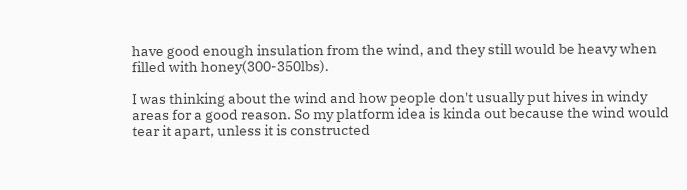have good enough insulation from the wind, and they still would be heavy when filled with honey(300-350lbs).

I was thinking about the wind and how people don't usually put hives in windy areas for a good reason. So my platform idea is kinda out because the wind would tear it apart, unless it is constructed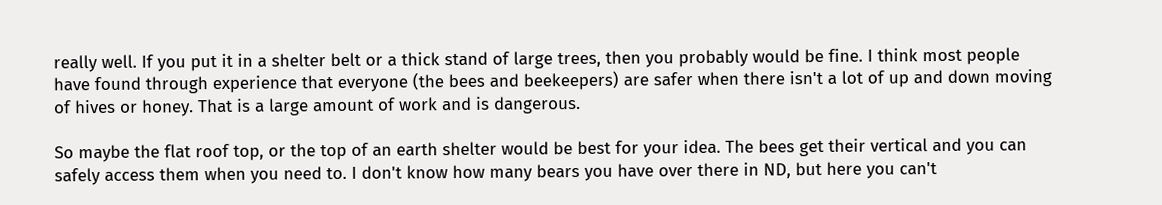really well. If you put it in a shelter belt or a thick stand of large trees, then you probably would be fine. I think most people have found through experience that everyone (the bees and beekeepers) are safer when there isn't a lot of up and down moving of hives or honey. That is a large amount of work and is dangerous.

So maybe the flat roof top, or the top of an earth shelter would be best for your idea. The bees get their vertical and you can safely access them when you need to. I don't know how many bears you have over there in ND, but here you can't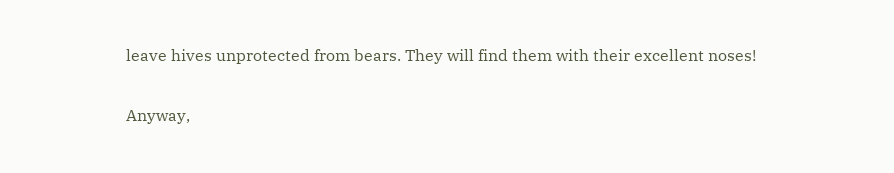leave hives unprotected from bears. They will find them with their excellent noses!

Anyway,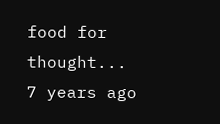food for thought...
7 years ago